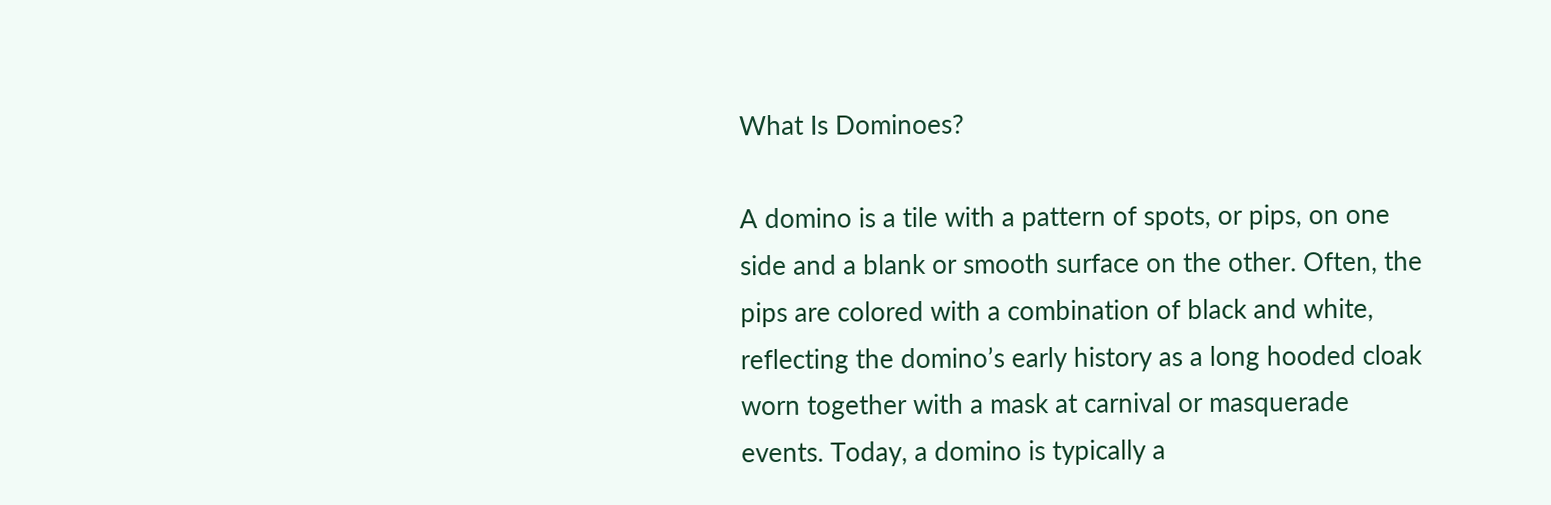What Is Dominoes?

A domino is a tile with a pattern of spots, or pips, on one side and a blank or smooth surface on the other. Often, the pips are colored with a combination of black and white, reflecting the domino’s early history as a long hooded cloak worn together with a mask at carnival or masquerade events. Today, a domino is typically a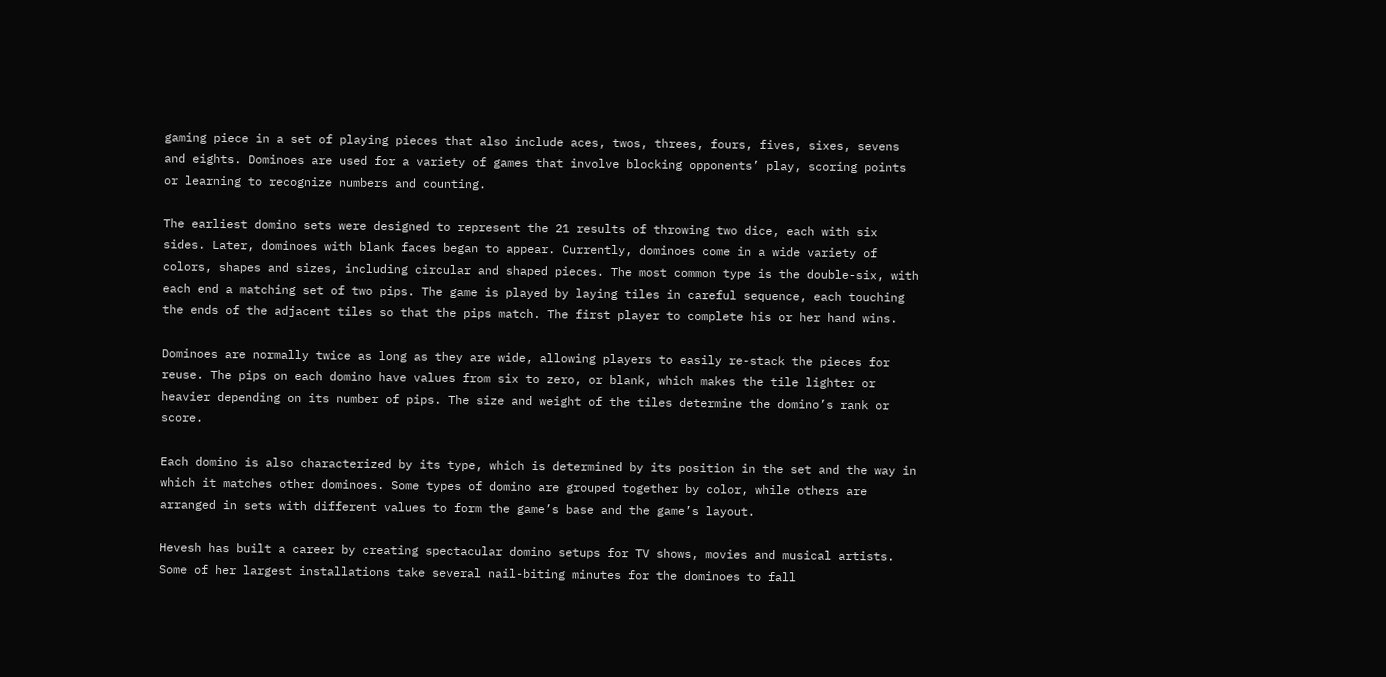gaming piece in a set of playing pieces that also include aces, twos, threes, fours, fives, sixes, sevens and eights. Dominoes are used for a variety of games that involve blocking opponents’ play, scoring points or learning to recognize numbers and counting.

The earliest domino sets were designed to represent the 21 results of throwing two dice, each with six sides. Later, dominoes with blank faces began to appear. Currently, dominoes come in a wide variety of colors, shapes and sizes, including circular and shaped pieces. The most common type is the double-six, with each end a matching set of two pips. The game is played by laying tiles in careful sequence, each touching the ends of the adjacent tiles so that the pips match. The first player to complete his or her hand wins.

Dominoes are normally twice as long as they are wide, allowing players to easily re-stack the pieces for reuse. The pips on each domino have values from six to zero, or blank, which makes the tile lighter or heavier depending on its number of pips. The size and weight of the tiles determine the domino’s rank or score.

Each domino is also characterized by its type, which is determined by its position in the set and the way in which it matches other dominoes. Some types of domino are grouped together by color, while others are arranged in sets with different values to form the game’s base and the game’s layout.

Hevesh has built a career by creating spectacular domino setups for TV shows, movies and musical artists. Some of her largest installations take several nail-biting minutes for the dominoes to fall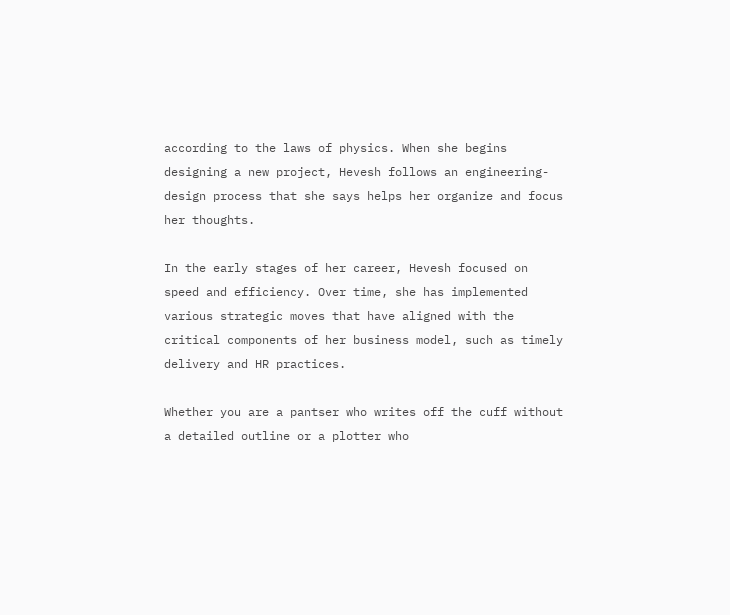according to the laws of physics. When she begins designing a new project, Hevesh follows an engineering-design process that she says helps her organize and focus her thoughts.

In the early stages of her career, Hevesh focused on speed and efficiency. Over time, she has implemented various strategic moves that have aligned with the critical components of her business model, such as timely delivery and HR practices.

Whether you are a pantser who writes off the cuff without a detailed outline or a plotter who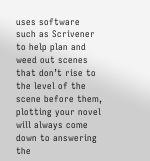uses software such as Scrivener to help plan and weed out scenes that don’t rise to the level of the scene before them, plotting your novel will always come down to answering the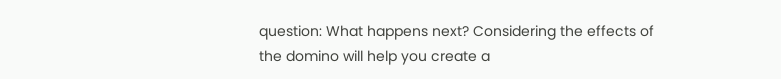question: What happens next? Considering the effects of the domino will help you create a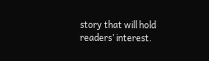story that will hold readers’ interest.